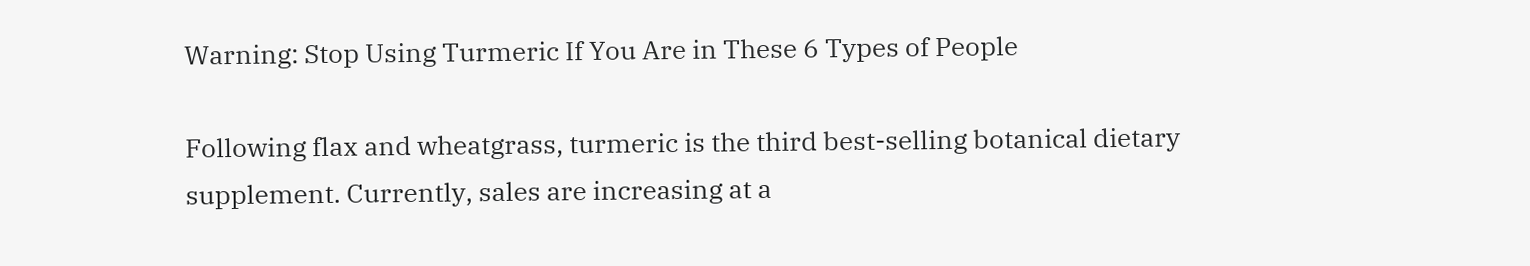Warning: Stop Using Turmeric If You Are in These 6 Types of People

Following flax and wheatgrass, turmeric is the third best-selling botanical dietary supplement. Currently, sales are increasing at a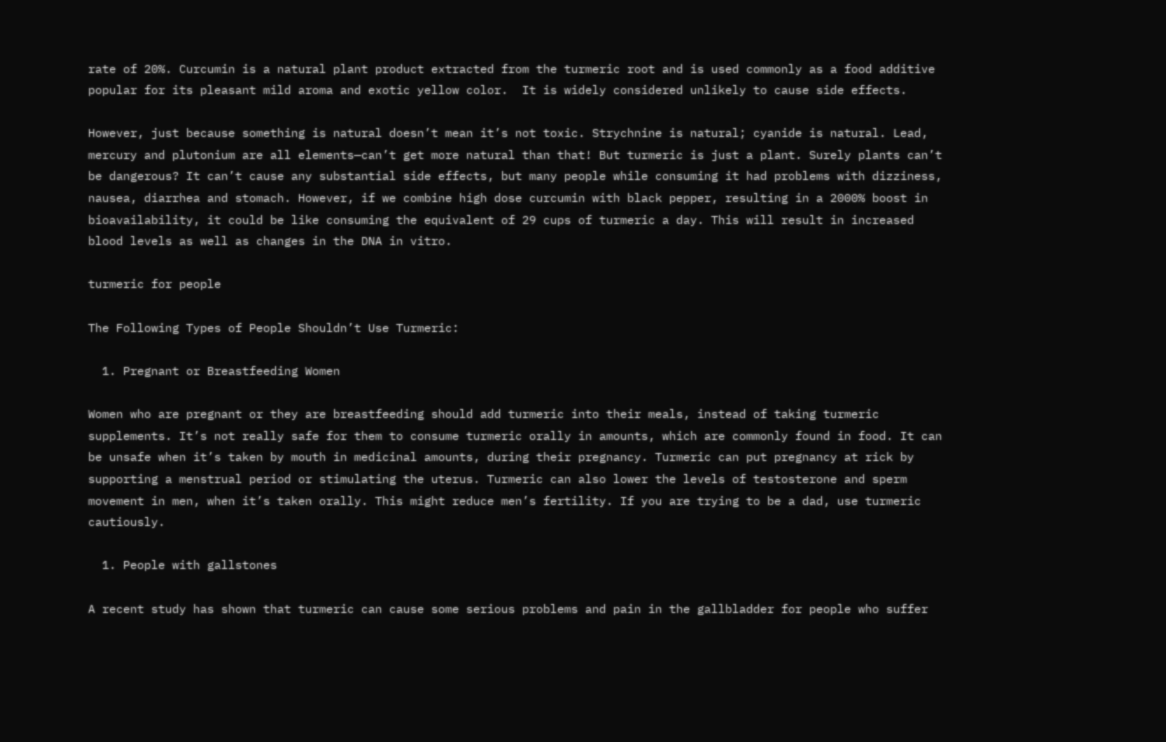rate of 20%. Curcumin is a natural plant product extracted from the turmeric root and is used commonly as a food additive popular for its pleasant mild aroma and exotic yellow color.  It is widely considered unlikely to cause side effects.

However, just because something is natural doesn’t mean it’s not toxic. Strychnine is natural; cyanide is natural. Lead, mercury and plutonium are all elements—can’t get more natural than that! But turmeric is just a plant. Surely plants can’t be dangerous? It can’t cause any substantial side effects, but many people while consuming it had problems with dizziness, nausea, diarrhea and stomach. However, if we combine high dose curcumin with black pepper, resulting in a 2000% boost in bioavailability, it could be like consuming the equivalent of 29 cups of turmeric a day. This will result in increased blood levels as well as changes in the DNA in vitro.

turmeric for people

The Following Types of People Shouldn’t Use Turmeric:

  1. Pregnant or Breastfeeding Women

Women who are pregnant or they are breastfeeding should add turmeric into their meals, instead of taking turmeric supplements. It’s not really safe for them to consume turmeric orally in amounts, which are commonly found in food. It can be unsafe when it’s taken by mouth in medicinal amounts, during their pregnancy. Turmeric can put pregnancy at rick by supporting a menstrual period or stimulating the uterus. Turmeric can also lower the levels of testosterone and sperm movement in men, when it’s taken orally. This might reduce men’s fertility. If you are trying to be a dad, use turmeric cautiously.

  1. People with gallstones

A recent study has shown that turmeric can cause some serious problems and pain in the gallbladder for people who suffer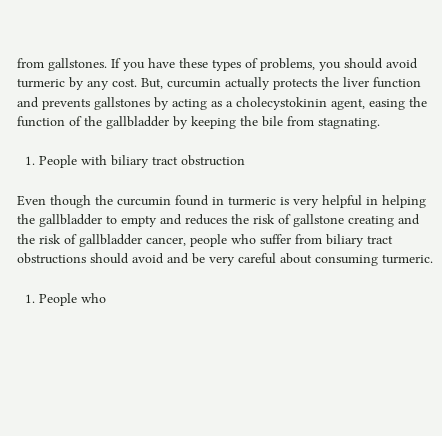from gallstones. If you have these types of problems, you should avoid turmeric by any cost. But, curcumin actually protects the liver function and prevents gallstones by acting as a cholecystokinin agent, easing the function of the gallbladder by keeping the bile from stagnating.

  1. People with biliary tract obstruction

Even though the curcumin found in turmeric is very helpful in helping the gallbladder to empty and reduces the risk of gallstone creating and the risk of gallbladder cancer, people who suffer from biliary tract obstructions should avoid and be very careful about consuming turmeric.

  1. People who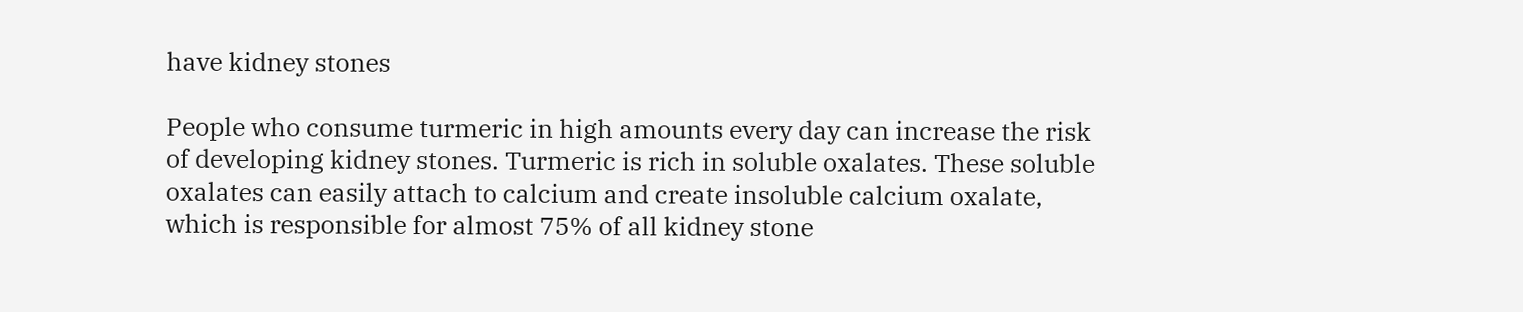have kidney stones

People who consume turmeric in high amounts every day can increase the risk of developing kidney stones. Turmeric is rich in soluble oxalates. These soluble oxalates can easily attach to calcium and create insoluble calcium oxalate, which is responsible for almost 75% of all kidney stone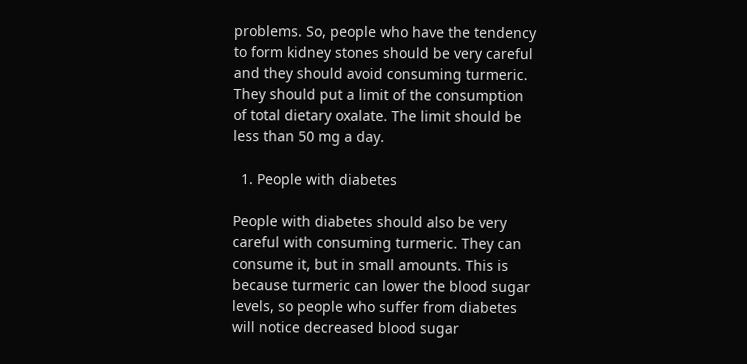problems. So, people who have the tendency to form kidney stones should be very careful and they should avoid consuming turmeric. They should put a limit of the consumption of total dietary oxalate. The limit should be less than 50 mg a day.

  1. People with diabetes

People with diabetes should also be very careful with consuming turmeric. They can consume it, but in small amounts. This is because turmeric can lower the blood sugar levels, so people who suffer from diabetes will notice decreased blood sugar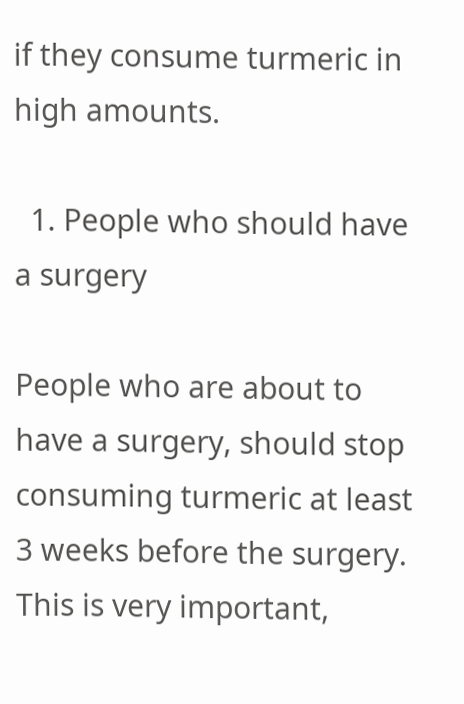if they consume turmeric in high amounts.

  1. People who should have a surgery

People who are about to have a surgery, should stop consuming turmeric at least 3 weeks before the surgery. This is very important,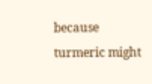because turmeric might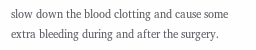slow down the blood clotting and cause some extra bleeding during and after the surgery.